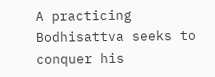A practicing Bodhisattva seeks to conquer his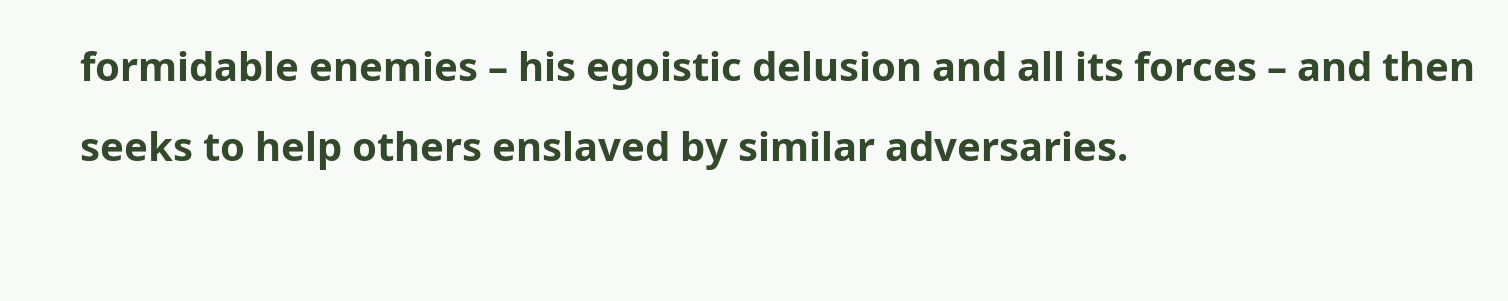formidable enemies – his egoistic delusion and all its forces – and then seeks to help others enslaved by similar adversaries.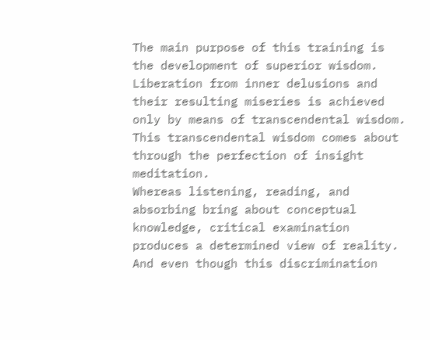The main purpose of this training is the development of superior wisdom.
Liberation from inner delusions and their resulting miseries is achieved only by means of transcendental wisdom.
This transcendental wisdom comes about through the perfection of insight meditation.
Whereas listening, reading, and absorbing bring about conceptual knowledge, critical examination produces a determined view of reality.
And even though this discrimination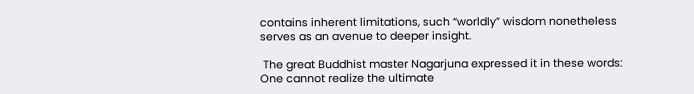contains inherent limitations, such “worldly” wisdom nonetheless serves as an avenue to deeper insight.

 The great Buddhist master Nagarjuna expressed it in these words:
One cannot realize the ultimate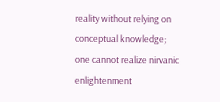reality without relying on conceptual knowledge;
one cannot realize nirvanic enlightenment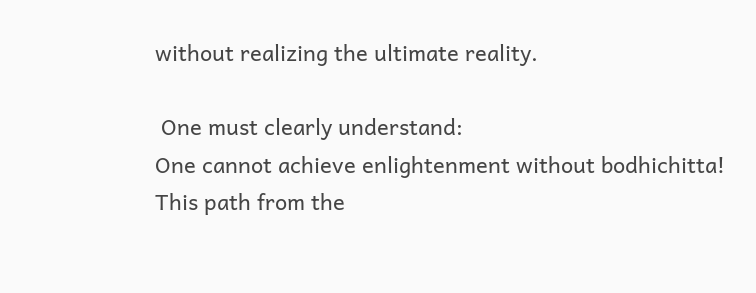without realizing the ultimate reality.

 One must clearly understand:
One cannot achieve enlightenment without bodhichitta!
This path from the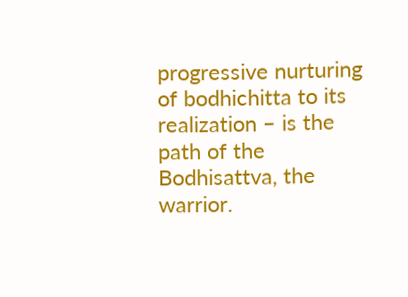progressive nurturing of bodhichitta to its realization – is the path of the
Bodhisattva, the warrior.